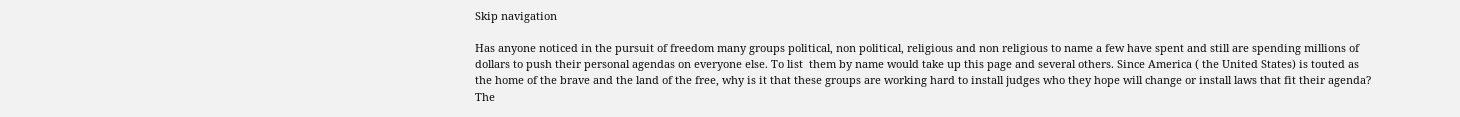Skip navigation

Has anyone noticed in the pursuit of freedom many groups political, non political, religious and non religious to name a few have spent and still are spending millions of dollars to push their personal agendas on everyone else. To list  them by name would take up this page and several others. Since America ( the United States) is touted as the home of the brave and the land of the free, why is it that these groups are working hard to install judges who they hope will change or install laws that fit their agenda? The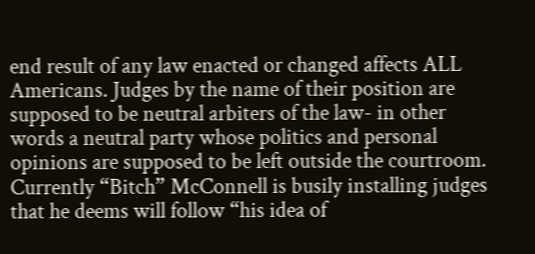end result of any law enacted or changed affects ALL Americans. Judges by the name of their position are supposed to be neutral arbiters of the law- in other words a neutral party whose politics and personal opinions are supposed to be left outside the courtroom. Currently “Bitch” McConnell is busily installing judges that he deems will follow “his idea of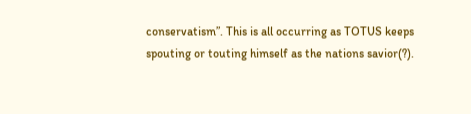conservatism”. This is all occurring as TOTUS keeps spouting or touting himself as the nations savior(?).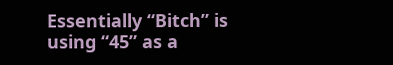Essentially “Bitch” is using “45” as a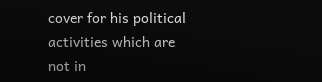cover for his political activities which are not in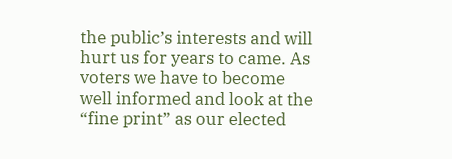the public’s interests and will hurt us for years to came. As voters we have to become well informed and look at the “fine print” as our elected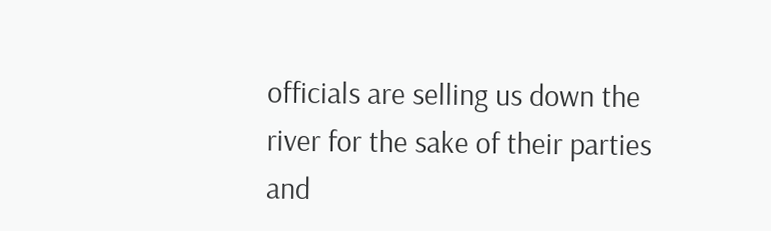officials are selling us down the river for the sake of their parties and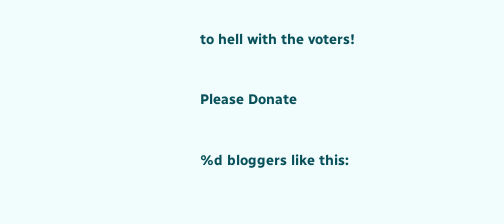to hell with the voters!


Please Donate


%d bloggers like this: